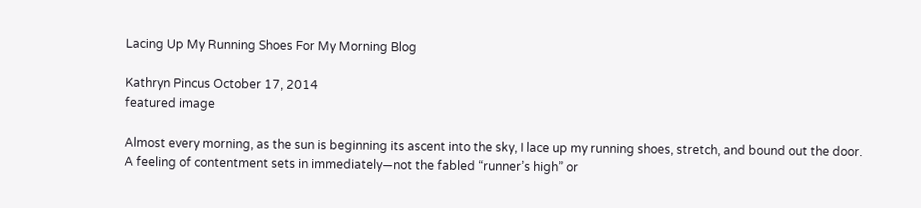Lacing Up My Running Shoes For My Morning Blog

Kathryn Pincus October 17, 2014
featured image

Almost every morning, as the sun is beginning its ascent into the sky, I lace up my running shoes, stretch, and bound out the door. A feeling of contentment sets in immediately—not the fabled “runner’s high” or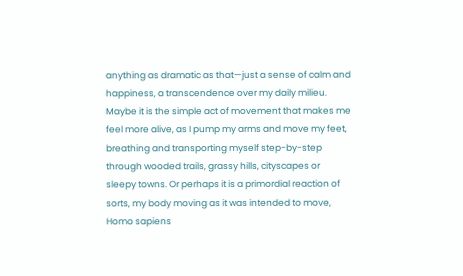anything as dramatic as that—just a sense of calm and happiness, a transcendence over my daily milieu. Maybe it is the simple act of movement that makes me feel more alive, as I pump my arms and move my feet, breathing and transporting myself step-by-step through wooded trails, grassy hills, cityscapes or sleepy towns. Or perhaps it is a primordial reaction of sorts, my body moving as it was intended to move, Homo sapiens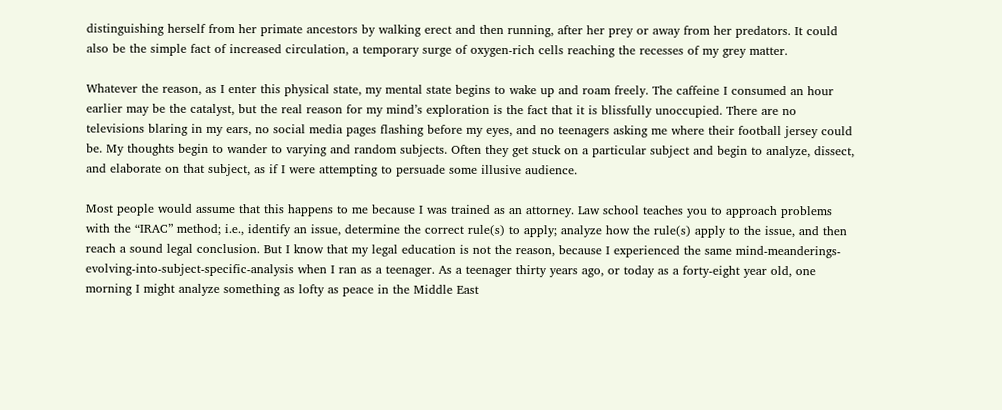distinguishing herself from her primate ancestors by walking erect and then running, after her prey or away from her predators. It could also be the simple fact of increased circulation, a temporary surge of oxygen-rich cells reaching the recesses of my grey matter.

Whatever the reason, as I enter this physical state, my mental state begins to wake up and roam freely. The caffeine I consumed an hour earlier may be the catalyst, but the real reason for my mind’s exploration is the fact that it is blissfully unoccupied. There are no televisions blaring in my ears, no social media pages flashing before my eyes, and no teenagers asking me where their football jersey could be. My thoughts begin to wander to varying and random subjects. Often they get stuck on a particular subject and begin to analyze, dissect, and elaborate on that subject, as if I were attempting to persuade some illusive audience.

Most people would assume that this happens to me because I was trained as an attorney. Law school teaches you to approach problems with the “IRAC” method; i.e., identify an issue, determine the correct rule(s) to apply; analyze how the rule(s) apply to the issue, and then reach a sound legal conclusion. But I know that my legal education is not the reason, because I experienced the same mind-meanderings-evolving-into-subject-specific-analysis when I ran as a teenager. As a teenager thirty years ago, or today as a forty-eight year old, one morning I might analyze something as lofty as peace in the Middle East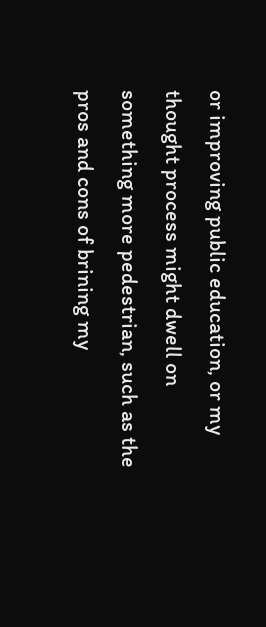or improving public education, or my thought process might dwell on something more pedestrian, such as the pros and cons of brining my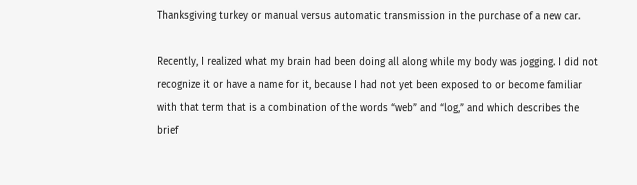Thanksgiving turkey or manual versus automatic transmission in the purchase of a new car.

Recently, I realized what my brain had been doing all along while my body was jogging. I did not recognize it or have a name for it, because I had not yet been exposed to or become familiar with that term that is a combination of the words “web” and “log,” and which describes the brief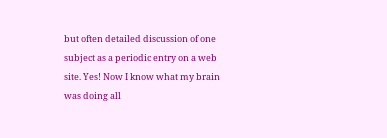but often detailed discussion of one subject as a periodic entry on a web site. Yes! Now I know what my brain was doing all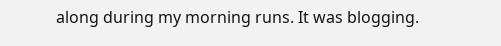along during my morning runs. It was blogging.